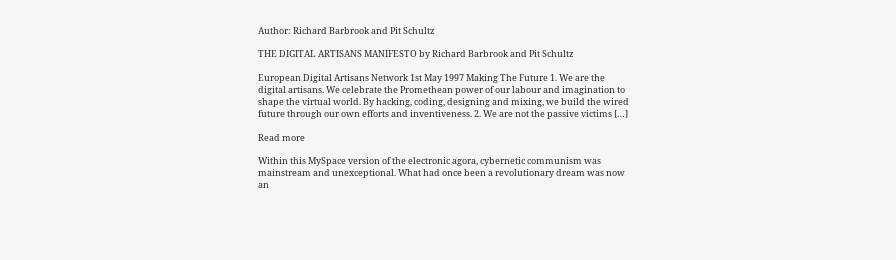Author: Richard Barbrook and Pit Schultz

THE DIGITAL ARTISANS MANIFESTO by Richard Barbrook and Pit Schultz

European Digital Artisans Network 1st May 1997 Making The Future 1. We are the digital artisans. We celebrate the Promethean power of our labour and imagination to shape the virtual world. By hacking, coding, designing and mixing, we build the wired future through our own efforts and inventiveness. 2. We are not the passive victims […]

Read more

Within this MySpace version of the electronic agora, cybernetic communism was mainstream and unexceptional. What had once been a revolutionary dream was now an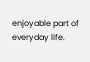enjoyable part of everyday life.